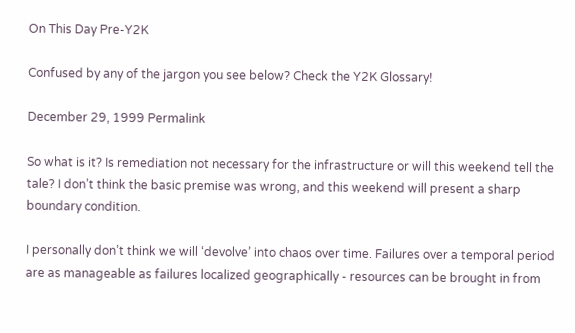On This Day Pre-Y2K

Confused by any of the jargon you see below? Check the Y2K Glossary!

December 29, 1999 Permalink

So what is it? Is remediation not necessary for the infrastructure or will this weekend tell the tale? I don’t think the basic premise was wrong, and this weekend will present a sharp boundary condition.

I personally don’t think we will ‘devolve’ into chaos over time. Failures over a temporal period are as manageable as failures localized geographically - resources can be brought in from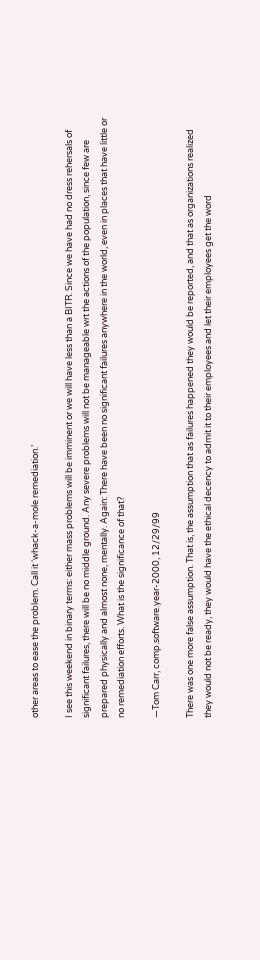other areas to ease the problem. Call it ‘whack-a-mole remediation.’

I see this weekend in binary terms: either mass problems will be imminent or we will have less than a BITR. Since we have had no dress rehersals of significant failures, there will be no middle ground. Any severe problems will not be manageable wrt the actions of the population, since few are prepared physically and almost none, mentally. Again: There have been no significant failures anywhere in the world, even in places that have little or no remediation efforts. What is the significance of that?

—Tom Carr, comp.software.year-2000, 12/29/99

There was one more false assumption. That is, the assumption that as failures happened they would be reported, and that as organizations realized they would not be ready, they would have the ethical decency to admit it to their employees and let their employees get the word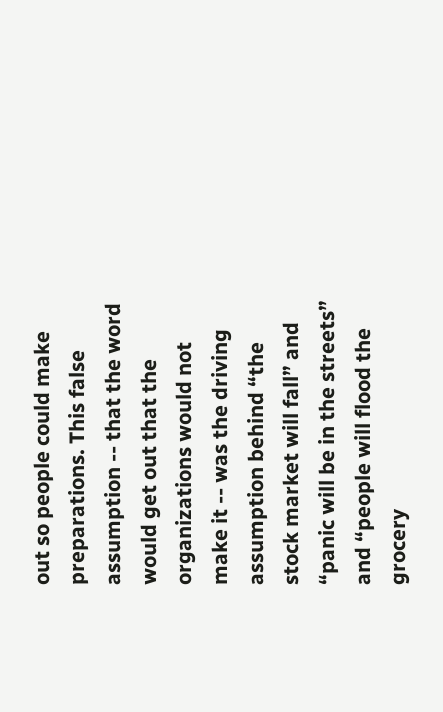out so people could make preparations. This false assumption -- that the word would get out that the organizations would not make it -- was the driving assumption behind “the stock market will fall” and “panic will be in the streets” and “people will flood the grocery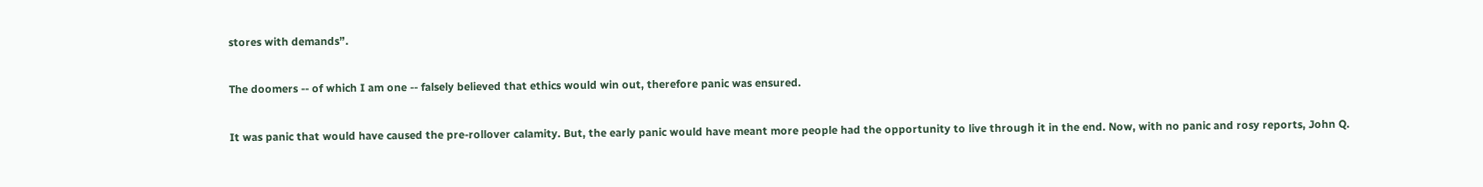stores with demands”.

The doomers -- of which I am one -- falsely believed that ethics would win out, therefore panic was ensured.

It was panic that would have caused the pre-rollover calamity. But, the early panic would have meant more people had the opportunity to live through it in the end. Now, with no panic and rosy reports, John Q.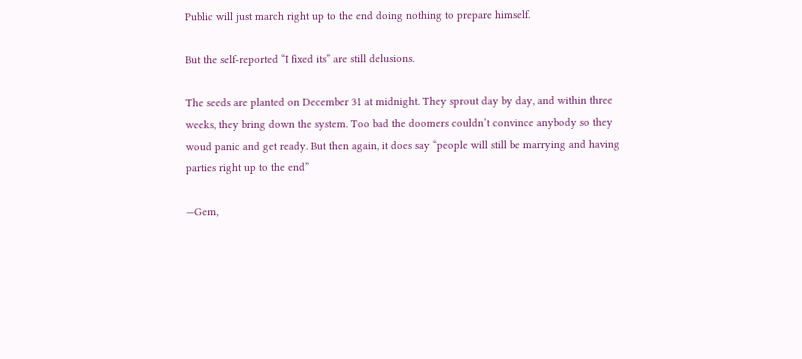Public will just march right up to the end doing nothing to prepare himself.

But the self-reported “I fixed its” are still delusions.

The seeds are planted on December 31 at midnight. They sprout day by day, and within three weeks, they bring down the system. Too bad the doomers couldn’t convince anybody so they woud panic and get ready. But then again, it does say “people will still be marrying and having parties right up to the end”

—Gem,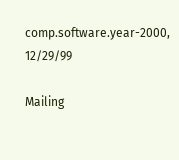comp.software.year-2000, 12/29/99

Mailing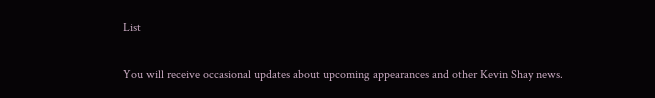List

You will receive occasional updates about upcoming appearances and other Kevin Shay news.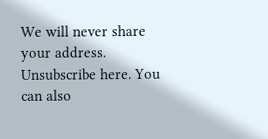We will never share your address. Unsubscribe here. You can also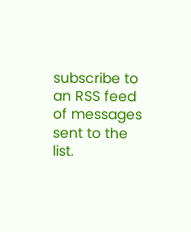subscribe to an RSS feed of messages sent to the list.